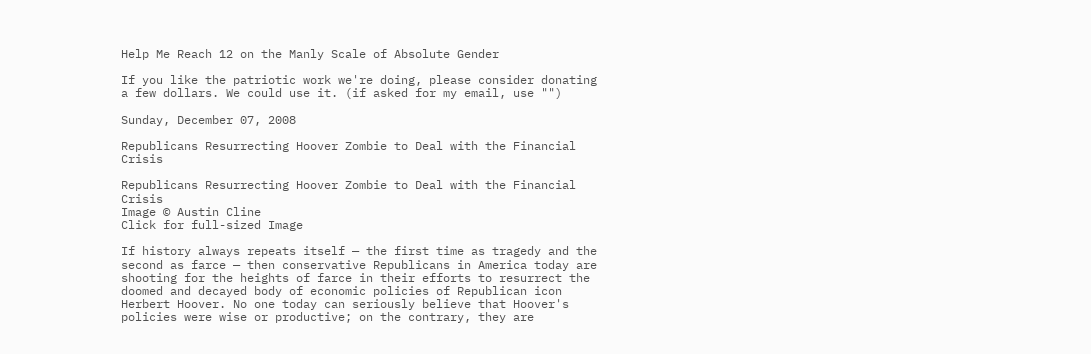Help Me Reach 12 on the Manly Scale of Absolute Gender

If you like the patriotic work we're doing, please consider donating a few dollars. We could use it. (if asked for my email, use "")

Sunday, December 07, 2008

Republicans Resurrecting Hoover Zombie to Deal with the Financial Crisis

Republicans Resurrecting Hoover Zombie to Deal with the Financial Crisis
Image © Austin Cline
Click for full-sized Image

If history always repeats itself — the first time as tragedy and the second as farce — then conservative Republicans in America today are shooting for the heights of farce in their efforts to resurrect the doomed and decayed body of economic policies of Republican icon Herbert Hoover. No one today can seriously believe that Hoover's policies were wise or productive; on the contrary, they are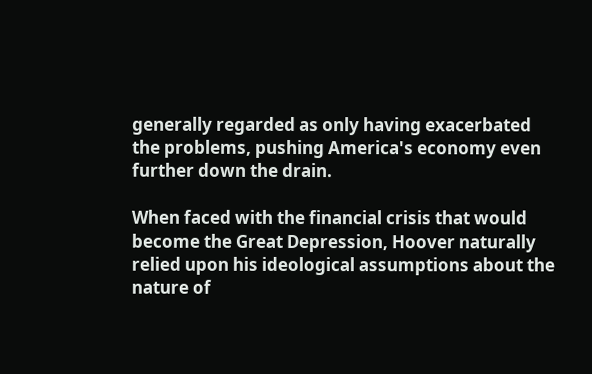generally regarded as only having exacerbated the problems, pushing America's economy even further down the drain.

When faced with the financial crisis that would become the Great Depression, Hoover naturally relied upon his ideological assumptions about the nature of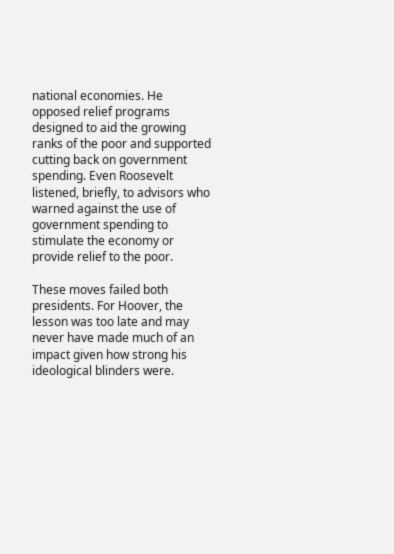national economies. He opposed relief programs designed to aid the growing ranks of the poor and supported cutting back on government spending. Even Roosevelt listened, briefly, to advisors who warned against the use of government spending to stimulate the economy or provide relief to the poor.

These moves failed both presidents. For Hoover, the lesson was too late and may never have made much of an impact given how strong his ideological blinders were.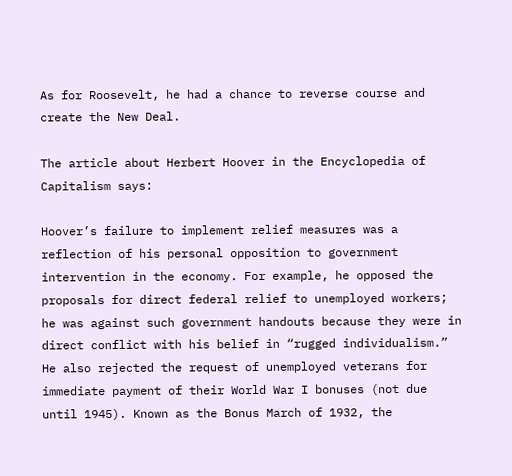As for Roosevelt, he had a chance to reverse course and create the New Deal.

The article about Herbert Hoover in the Encyclopedia of Capitalism says:

Hoover’s failure to implement relief measures was a reflection of his personal opposition to government intervention in the economy. For example, he opposed the proposals for direct federal relief to unemployed workers; he was against such government handouts because they were in direct conflict with his belief in “rugged individualism.” He also rejected the request of unemployed veterans for immediate payment of their World War I bonuses (not due until 1945). Known as the Bonus March of 1932, the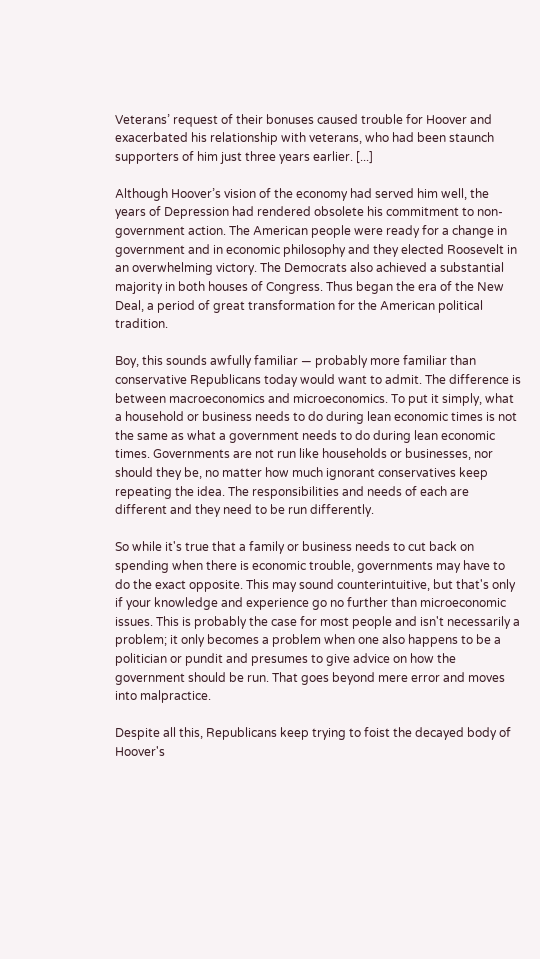Veterans’ request of their bonuses caused trouble for Hoover and exacerbated his relationship with veterans, who had been staunch supporters of him just three years earlier. [...]

Although Hoover’s vision of the economy had served him well, the years of Depression had rendered obsolete his commitment to non-government action. The American people were ready for a change in government and in economic philosophy and they elected Roosevelt in an overwhelming victory. The Democrats also achieved a substantial majority in both houses of Congress. Thus began the era of the New Deal, a period of great transformation for the American political tradition.

Boy, this sounds awfully familiar — probably more familiar than conservative Republicans today would want to admit. The difference is between macroeconomics and microeconomics. To put it simply, what a household or business needs to do during lean economic times is not the same as what a government needs to do during lean economic times. Governments are not run like households or businesses, nor should they be, no matter how much ignorant conservatives keep repeating the idea. The responsibilities and needs of each are different and they need to be run differently.

So while it's true that a family or business needs to cut back on spending when there is economic trouble, governments may have to do the exact opposite. This may sound counterintuitive, but that's only if your knowledge and experience go no further than microeconomic issues. This is probably the case for most people and isn't necessarily a problem; it only becomes a problem when one also happens to be a politician or pundit and presumes to give advice on how the government should be run. That goes beyond mere error and moves into malpractice.

Despite all this, Republicans keep trying to foist the decayed body of Hoover's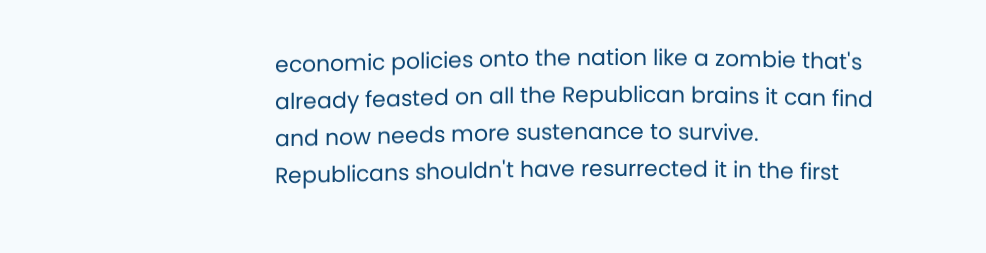economic policies onto the nation like a zombie that's already feasted on all the Republican brains it can find and now needs more sustenance to survive. Republicans shouldn't have resurrected it in the first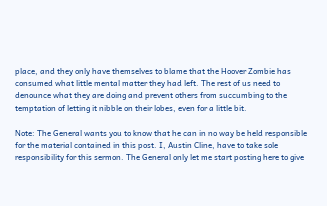place, and they only have themselves to blame that the Hoover Zombie has consumed what little mental matter they had left. The rest of us need to denounce what they are doing and prevent others from succumbing to the temptation of letting it nibble on their lobes, even for a little bit.

Note: The General wants you to know that he can in no way be held responsible for the material contained in this post. I, Austin Cline, have to take sole responsibility for this sermon. The General only let me start posting here to give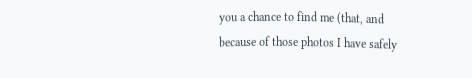you a chance to find me (that, and because of those photos I have safely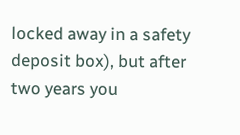locked away in a safety deposit box), but after two years you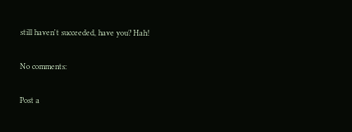still haven't succeeded, have you? Hah!

No comments:

Post a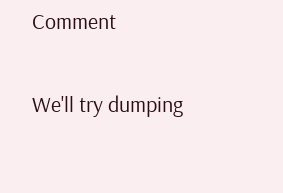Comment

We'll try dumping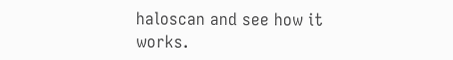haloscan and see how it works.